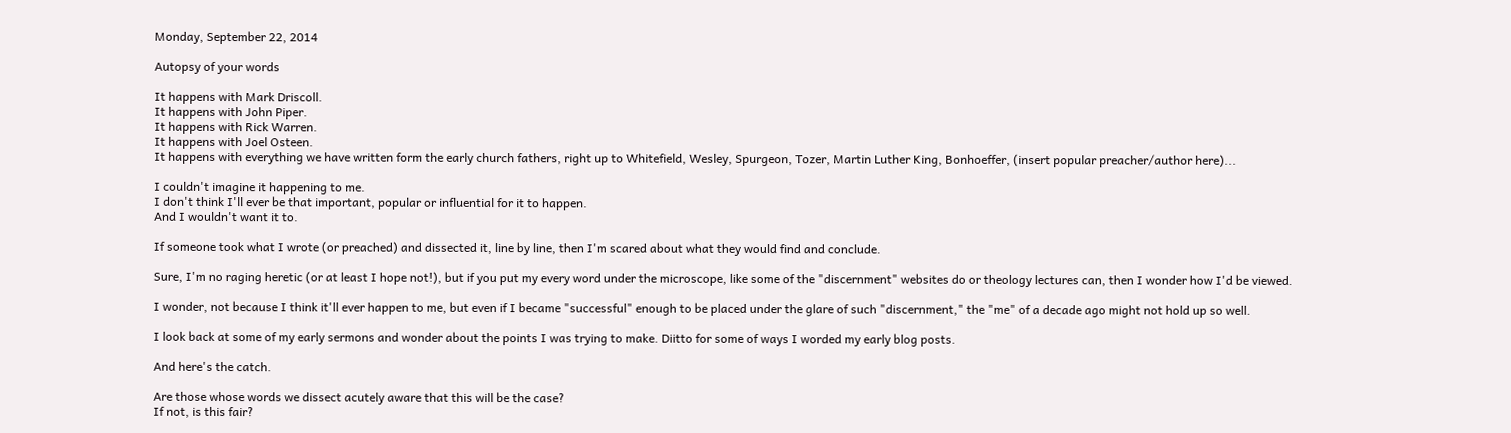Monday, September 22, 2014

Autopsy of your words

It happens with Mark Driscoll.
It happens with John Piper.
It happens with Rick Warren.
It happens with Joel Osteen.
It happens with everything we have written form the early church fathers, right up to Whitefield, Wesley, Spurgeon, Tozer, Martin Luther King, Bonhoeffer, (insert popular preacher/author here)...

I couldn't imagine it happening to me.
I don't think I'll ever be that important, popular or influential for it to happen.
And I wouldn't want it to.

If someone took what I wrote (or preached) and dissected it, line by line, then I'm scared about what they would find and conclude.

Sure, I'm no raging heretic (or at least I hope not!), but if you put my every word under the microscope, like some of the "discernment" websites do or theology lectures can, then I wonder how I'd be viewed.

I wonder, not because I think it'll ever happen to me, but even if I became "successful" enough to be placed under the glare of such "discernment," the "me" of a decade ago might not hold up so well.

I look back at some of my early sermons and wonder about the points I was trying to make. Diitto for some of ways I worded my early blog posts.

And here's the catch.

Are those whose words we dissect acutely aware that this will be the case?
If not, is this fair?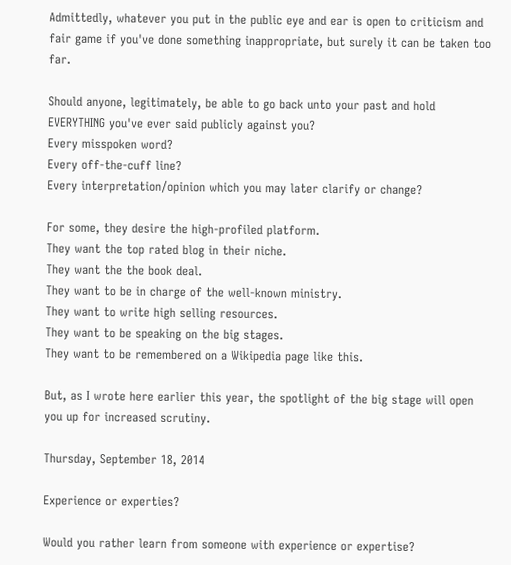Admittedly, whatever you put in the public eye and ear is open to criticism and fair game if you've done something inappropriate, but surely it can be taken too far.

Should anyone, legitimately, be able to go back unto your past and hold EVERYTHING you've ever said publicly against you?
Every misspoken word?
Every off-the-cuff line?
Every interpretation/opinion which you may later clarify or change?

For some, they desire the high-profiled platform.
They want the top rated blog in their niche.
They want the the book deal.
They want to be in charge of the well-known ministry.
They want to write high selling resources.
They want to be speaking on the big stages.
They want to be remembered on a Wikipedia page like this.

But, as I wrote here earlier this year, the spotlight of the big stage will open you up for increased scrutiny.

Thursday, September 18, 2014

Experience or experties?

Would you rather learn from someone with experience or expertise?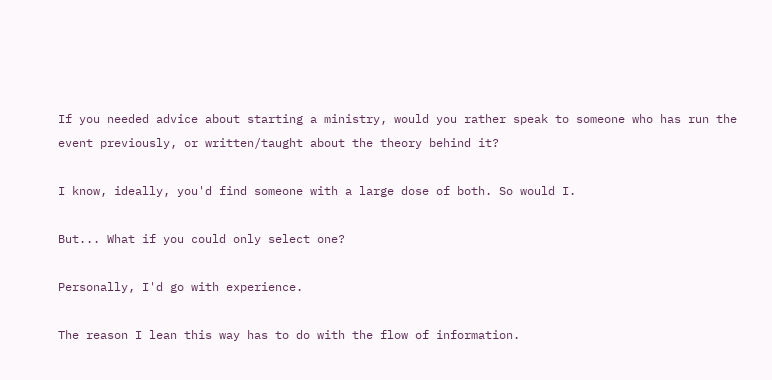If you needed advice about starting a ministry, would you rather speak to someone who has run the event previously, or written/taught about the theory behind it?

I know, ideally, you'd find someone with a large dose of both. So would I.

But... What if you could only select one?

Personally, I'd go with experience.

The reason I lean this way has to do with the flow of information.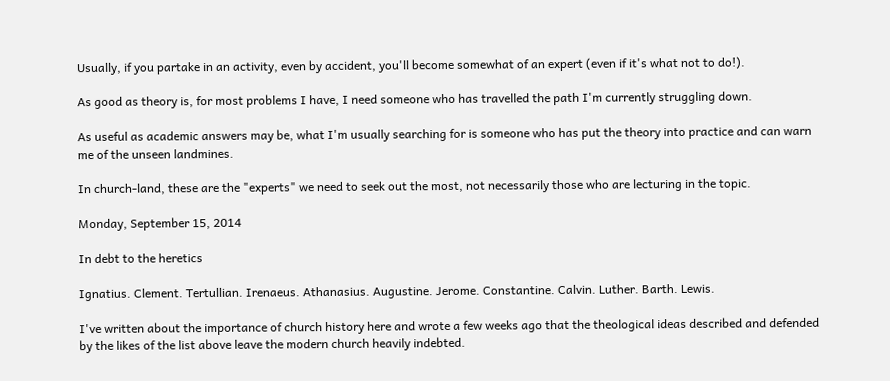Usually, if you partake in an activity, even by accident, you'll become somewhat of an expert (even if it's what not to do!).

As good as theory is, for most problems I have, I need someone who has travelled the path I'm currently struggling down.

As useful as academic answers may be, what I'm usually searching for is someone who has put the theory into practice and can warn me of the unseen landmines.

In church-land, these are the "experts" we need to seek out the most, not necessarily those who are lecturing in the topic.

Monday, September 15, 2014

In debt to the heretics

Ignatius. Clement. Tertullian. Irenaeus. Athanasius. Augustine. Jerome. Constantine. Calvin. Luther. Barth. Lewis.

I've written about the importance of church history here and wrote a few weeks ago that the theological ideas described and defended by the likes of the list above leave the modern church heavily indebted.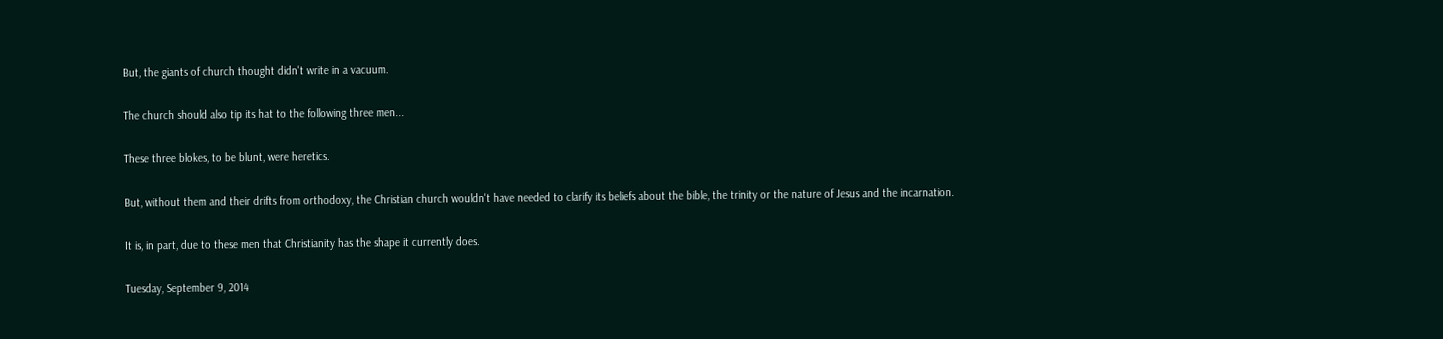But, the giants of church thought didn't write in a vacuum.

The church should also tip its hat to the following three men...

These three blokes, to be blunt, were heretics.

But, without them and their drifts from orthodoxy, the Christian church wouldn't have needed to clarify its beliefs about the bible, the trinity or the nature of Jesus and the incarnation.

It is, in part, due to these men that Christianity has the shape it currently does.

Tuesday, September 9, 2014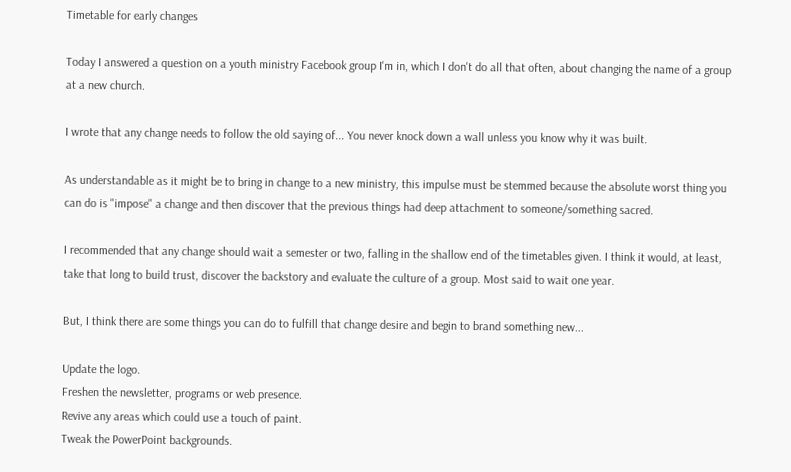Timetable for early changes

Today I answered a question on a youth ministry Facebook group I'm in, which I don't do all that often, about changing the name of a group at a new church.

I wrote that any change needs to follow the old saying of... You never knock down a wall unless you know why it was built.

As understandable as it might be to bring in change to a new ministry, this impulse must be stemmed because the absolute worst thing you can do is "impose" a change and then discover that the previous things had deep attachment to someone/something sacred.

I recommended that any change should wait a semester or two, falling in the shallow end of the timetables given. I think it would, at least, take that long to build trust, discover the backstory and evaluate the culture of a group. Most said to wait one year.

But, I think there are some things you can do to fulfill that change desire and begin to brand something new...

Update the logo.
Freshen the newsletter, programs or web presence.
Revive any areas which could use a touch of paint.
Tweak the PowerPoint backgrounds.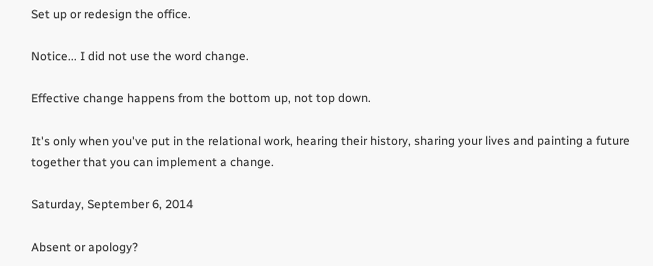Set up or redesign the office.

Notice... I did not use the word change.

Effective change happens from the bottom up, not top down.

It's only when you've put in the relational work, hearing their history, sharing your lives and painting a future together that you can implement a change.

Saturday, September 6, 2014

Absent or apology?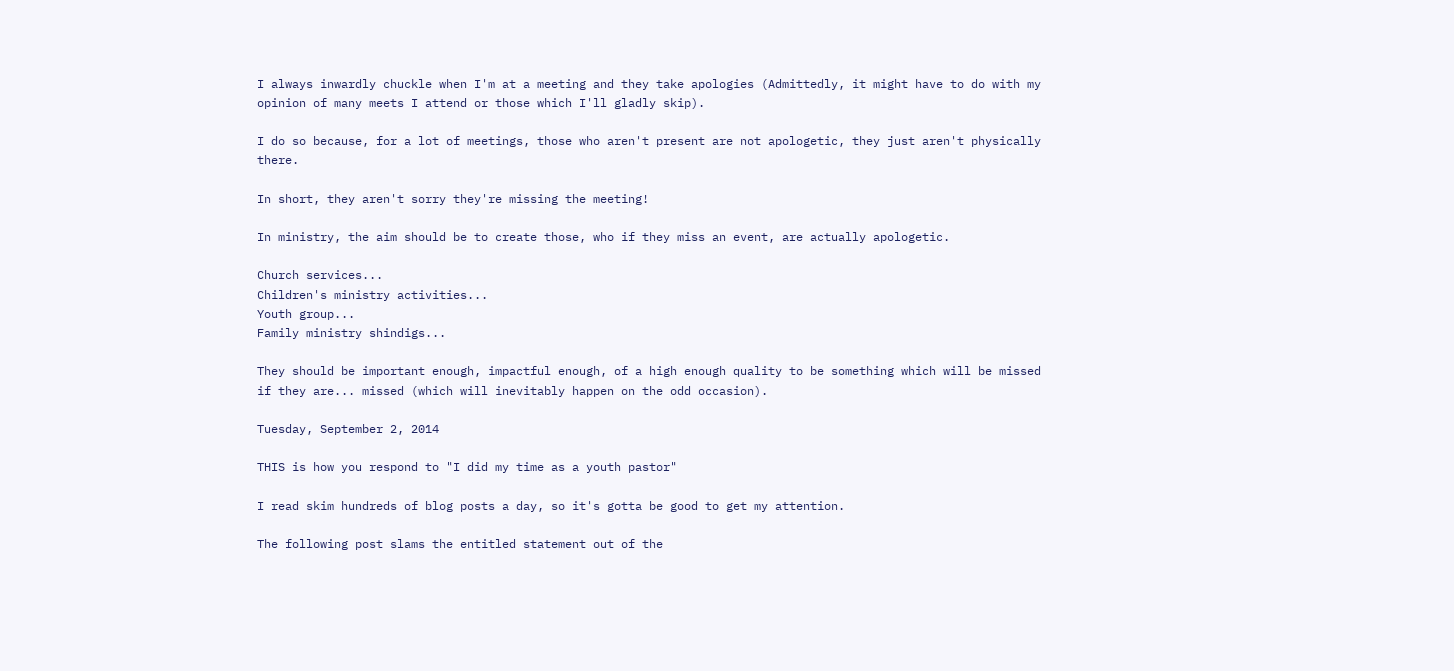I always inwardly chuckle when I'm at a meeting and they take apologies (Admittedly, it might have to do with my opinion of many meets I attend or those which I'll gladly skip).

I do so because, for a lot of meetings, those who aren't present are not apologetic, they just aren't physically there.

In short, they aren't sorry they're missing the meeting!

In ministry, the aim should be to create those, who if they miss an event, are actually apologetic.

Church services...
Children's ministry activities...
Youth group...
Family ministry shindigs...

They should be important enough, impactful enough, of a high enough quality to be something which will be missed if they are... missed (which will inevitably happen on the odd occasion).

Tuesday, September 2, 2014

THIS is how you respond to "I did my time as a youth pastor"

I read skim hundreds of blog posts a day, so it's gotta be good to get my attention.

The following post slams the entitled statement out of the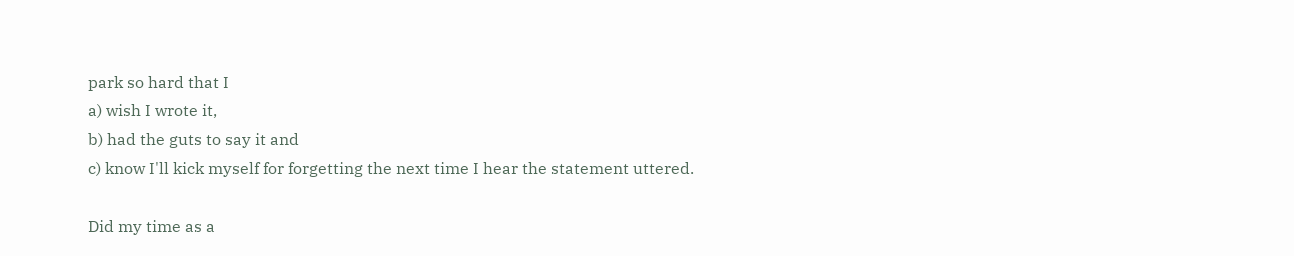park so hard that I
a) wish I wrote it,
b) had the guts to say it and
c) know I'll kick myself for forgetting the next time I hear the statement uttered.

Did my time as a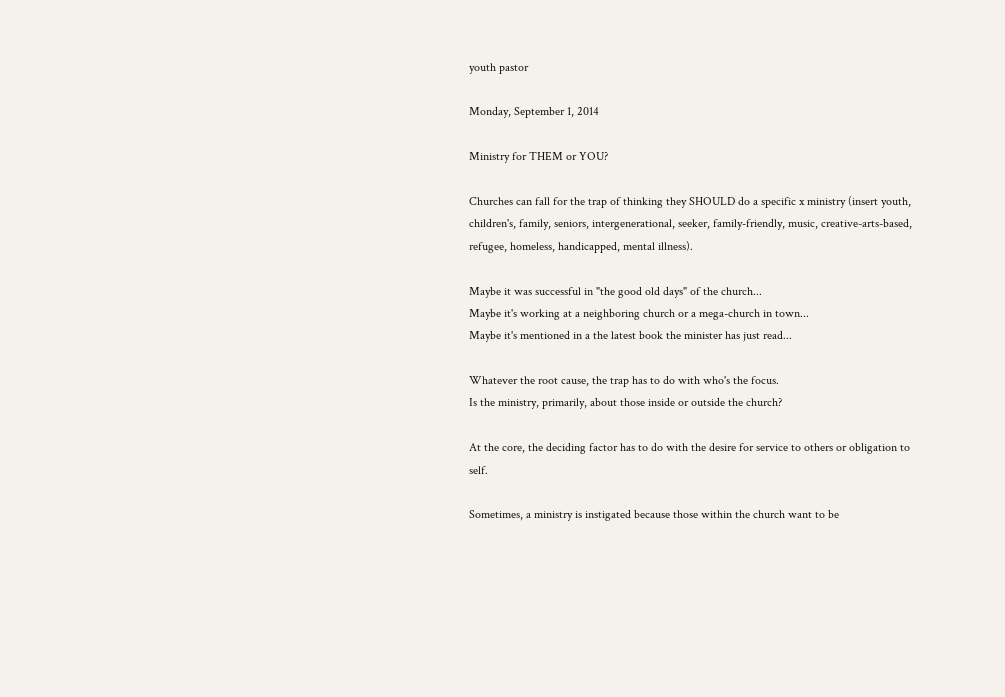youth pastor

Monday, September 1, 2014

Ministry for THEM or YOU?

Churches can fall for the trap of thinking they SHOULD do a specific x ministry (insert youth, children's, family, seniors, intergenerational, seeker, family-friendly, music, creative-arts-based, refugee, homeless, handicapped, mental illness).

Maybe it was successful in "the good old days" of the church...
Maybe it's working at a neighboring church or a mega-church in town...
Maybe it's mentioned in a the latest book the minister has just read...

Whatever the root cause, the trap has to do with who's the focus.
Is the ministry, primarily, about those inside or outside the church?

At the core, the deciding factor has to do with the desire for service to others or obligation to self.

Sometimes, a ministry is instigated because those within the church want to be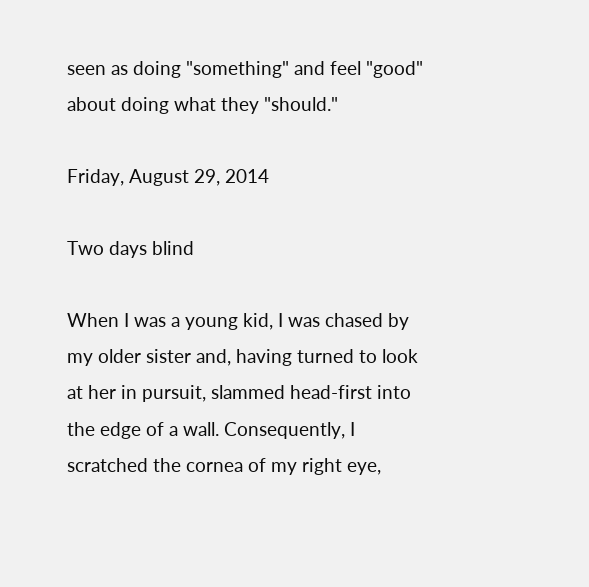seen as doing "something" and feel "good" about doing what they "should."

Friday, August 29, 2014

Two days blind

When I was a young kid, I was chased by my older sister and, having turned to look at her in pursuit, slammed head-first into the edge of a wall. Consequently, I scratched the cornea of my right eye,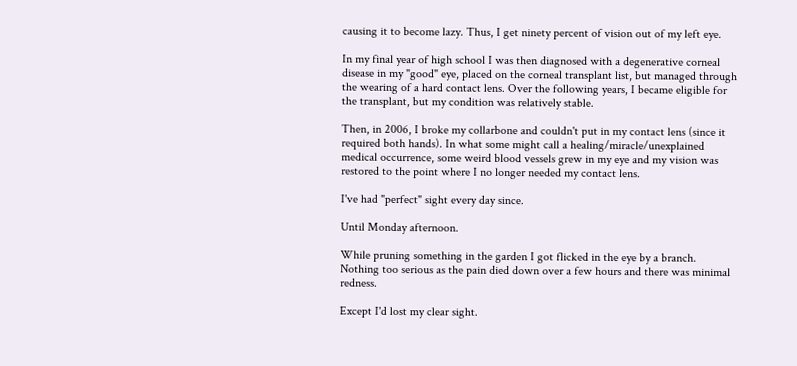causing it to become lazy. Thus, I get ninety percent of vision out of my left eye.

In my final year of high school I was then diagnosed with a degenerative corneal disease in my "good" eye, placed on the corneal transplant list, but managed through the wearing of a hard contact lens. Over the following years, I became eligible for the transplant, but my condition was relatively stable.

Then, in 2006, I broke my collarbone and couldn't put in my contact lens (since it required both hands). In what some might call a healing/miracle/unexplained medical occurrence, some weird blood vessels grew in my eye and my vision was restored to the point where I no longer needed my contact lens.

I've had "perfect" sight every day since.

Until Monday afternoon.

While pruning something in the garden I got flicked in the eye by a branch. Nothing too serious as the pain died down over a few hours and there was minimal redness.

Except I'd lost my clear sight.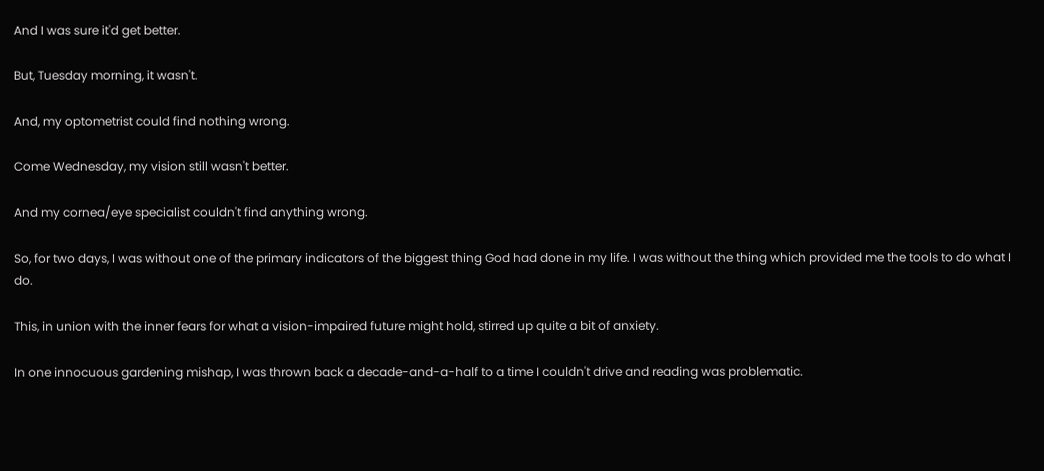And I was sure it'd get better.

But, Tuesday morning, it wasn't.

And, my optometrist could find nothing wrong.

Come Wednesday, my vision still wasn't better.

And my cornea/eye specialist couldn't find anything wrong.

So, for two days, I was without one of the primary indicators of the biggest thing God had done in my life. I was without the thing which provided me the tools to do what I do.

This, in union with the inner fears for what a vision-impaired future might hold, stirred up quite a bit of anxiety.

In one innocuous gardening mishap, I was thrown back a decade-and-a-half to a time I couldn't drive and reading was problematic.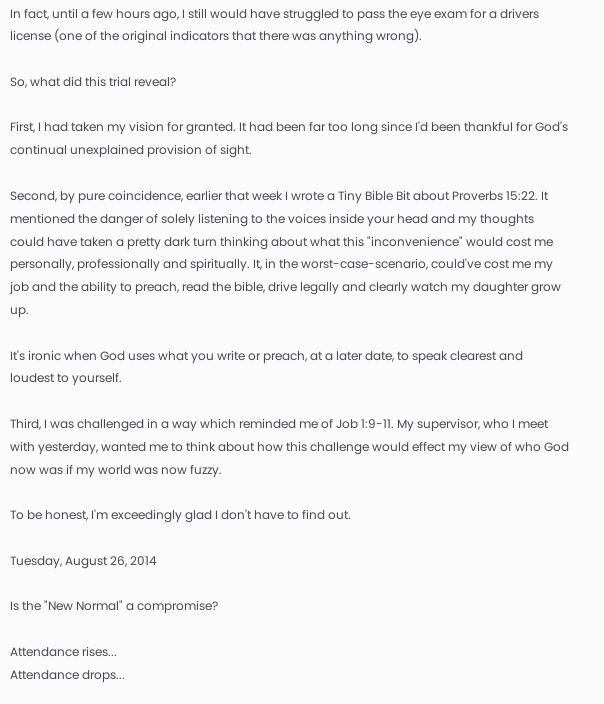In fact, until a few hours ago, I still would have struggled to pass the eye exam for a drivers license (one of the original indicators that there was anything wrong).

So, what did this trial reveal?

First, I had taken my vision for granted. It had been far too long since I'd been thankful for God's continual unexplained provision of sight.

Second, by pure coincidence, earlier that week I wrote a Tiny Bible Bit about Proverbs 15:22. It mentioned the danger of solely listening to the voices inside your head and my thoughts could have taken a pretty dark turn thinking about what this "inconvenience" would cost me personally, professionally and spiritually. It, in the worst-case-scenario, could've cost me my job and the ability to preach, read the bible, drive legally and clearly watch my daughter grow up.

It's ironic when God uses what you write or preach, at a later date, to speak clearest and loudest to yourself.

Third, I was challenged in a way which reminded me of Job 1:9-11. My supervisor, who I meet with yesterday, wanted me to think about how this challenge would effect my view of who God now was if my world was now fuzzy.

To be honest, I'm exceedingly glad I don't have to find out.

Tuesday, August 26, 2014

Is the "New Normal" a compromise?

Attendance rises...
Attendance drops...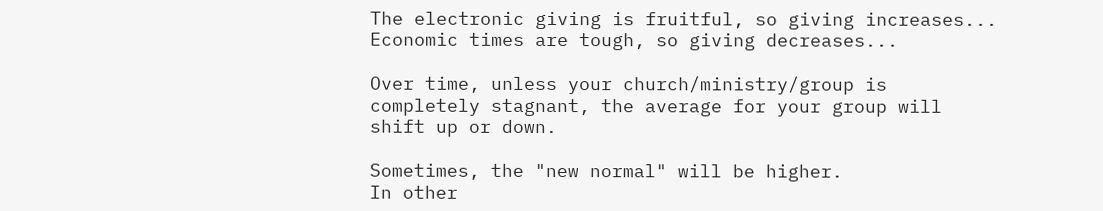The electronic giving is fruitful, so giving increases...
Economic times are tough, so giving decreases...

Over time, unless your church/ministry/group is completely stagnant, the average for your group will shift up or down.

Sometimes, the "new normal" will be higher.
In other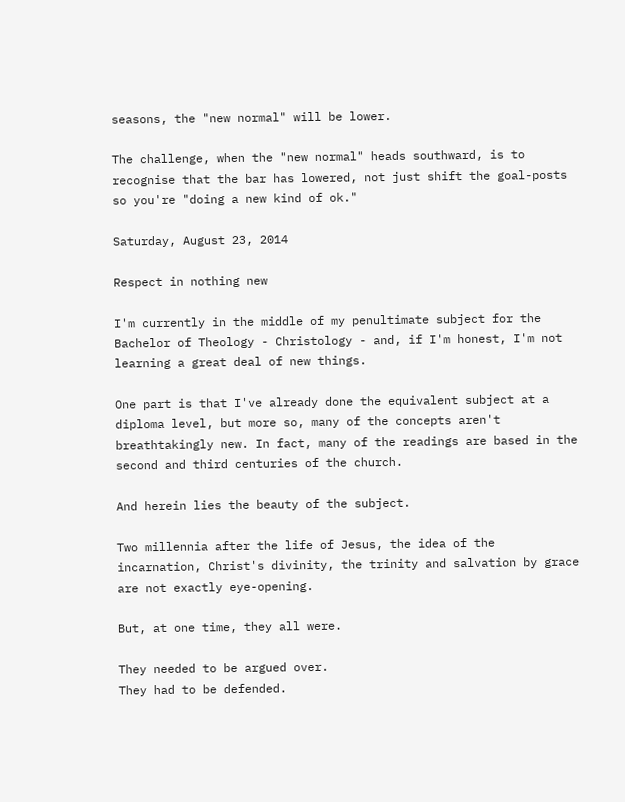seasons, the "new normal" will be lower.

The challenge, when the "new normal" heads southward, is to recognise that the bar has lowered, not just shift the goal-posts so you're "doing a new kind of ok."

Saturday, August 23, 2014

Respect in nothing new

I'm currently in the middle of my penultimate subject for the Bachelor of Theology - Christology - and, if I'm honest, I'm not learning a great deal of new things.

One part is that I've already done the equivalent subject at a diploma level, but more so, many of the concepts aren't breathtakingly new. In fact, many of the readings are based in the second and third centuries of the church.

And herein lies the beauty of the subject.

Two millennia after the life of Jesus, the idea of the incarnation, Christ's divinity, the trinity and salvation by grace are not exactly eye-opening.

But, at one time, they all were.

They needed to be argued over.
They had to be defended.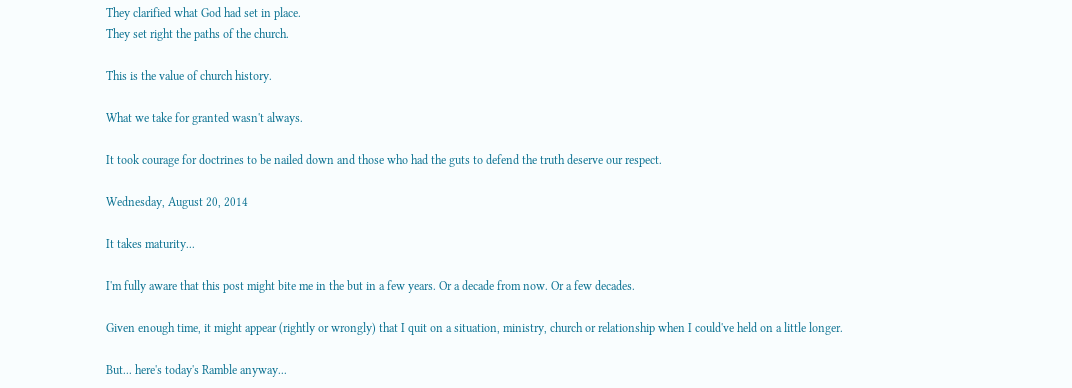They clarified what God had set in place.
They set right the paths of the church.

This is the value of church history.

What we take for granted wasn't always.

It took courage for doctrines to be nailed down and those who had the guts to defend the truth deserve our respect.

Wednesday, August 20, 2014

It takes maturity...

I'm fully aware that this post might bite me in the but in a few years. Or a decade from now. Or a few decades.

Given enough time, it might appear (rightly or wrongly) that I quit on a situation, ministry, church or relationship when I could've held on a little longer.

But... here's today's Ramble anyway...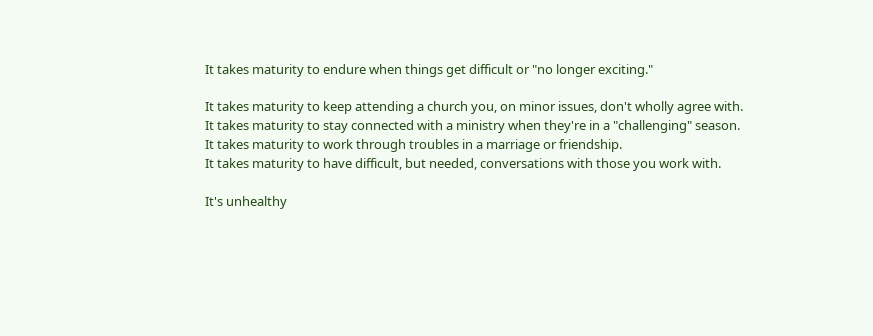It takes maturity to endure when things get difficult or "no longer exciting."

It takes maturity to keep attending a church you, on minor issues, don't wholly agree with.
It takes maturity to stay connected with a ministry when they're in a "challenging" season.
It takes maturity to work through troubles in a marriage or friendship.
It takes maturity to have difficult, but needed, conversations with those you work with.

It's unhealthy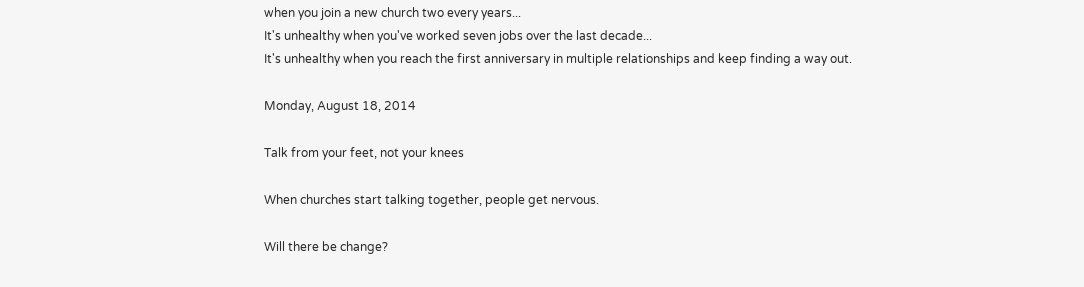when you join a new church two every years...
It's unhealthy when you've worked seven jobs over the last decade...
It's unhealthy when you reach the first anniversary in multiple relationships and keep finding a way out.

Monday, August 18, 2014

Talk from your feet, not your knees

When churches start talking together, people get nervous.

Will there be change?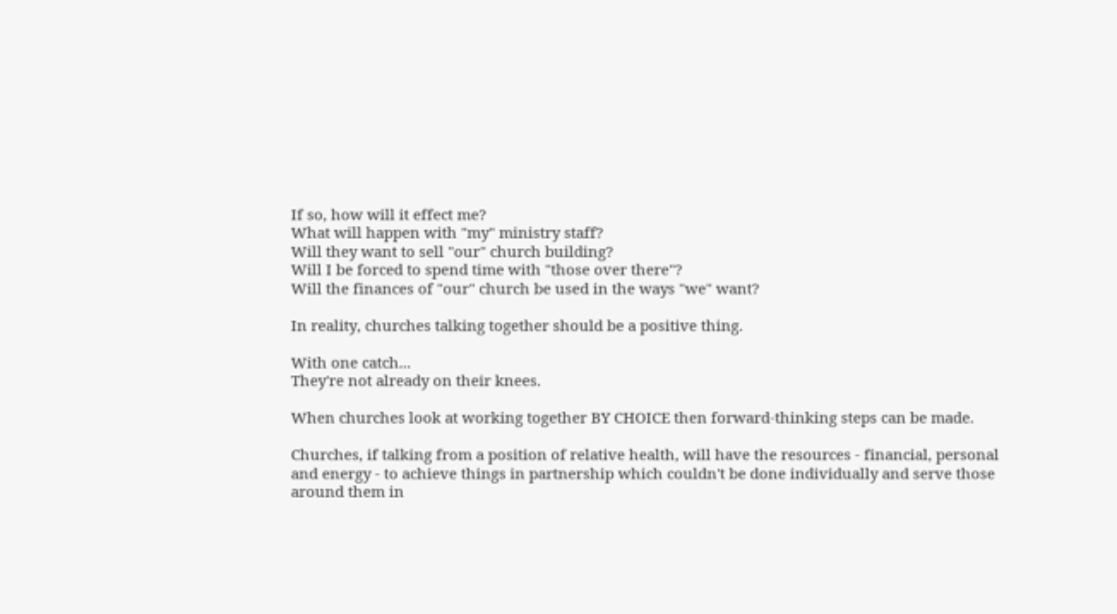If so, how will it effect me?
What will happen with "my" ministry staff?
Will they want to sell "our" church building?
Will I be forced to spend time with "those over there"?
Will the finances of "our" church be used in the ways "we" want?

In reality, churches talking together should be a positive thing.

With one catch...
They're not already on their knees.

When churches look at working together BY CHOICE then forward-thinking steps can be made.

Churches, if talking from a position of relative health, will have the resources - financial, personal and energy - to achieve things in partnership which couldn't be done individually and serve those around them in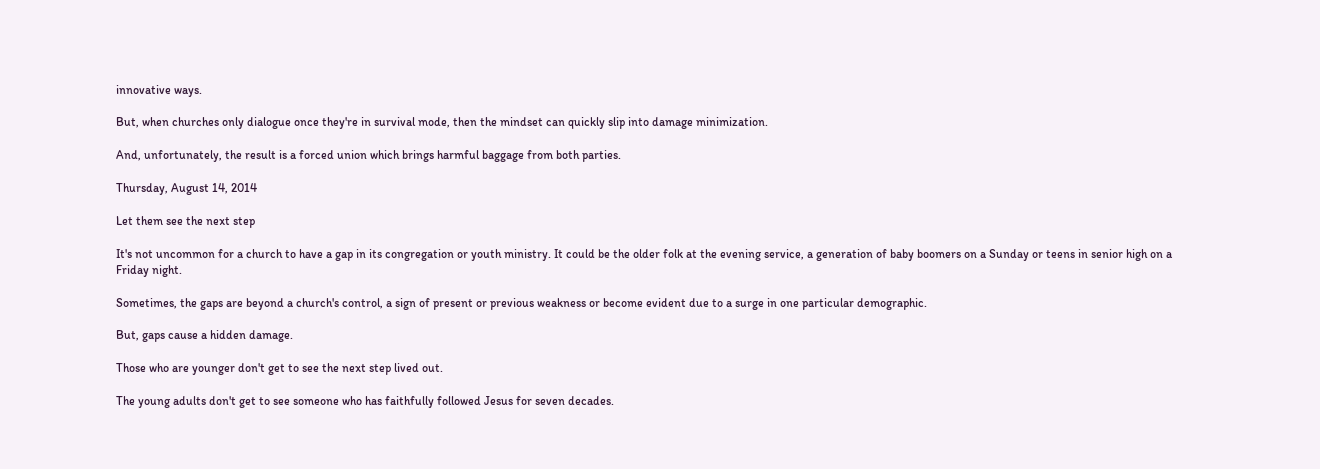innovative ways.

But, when churches only dialogue once they're in survival mode, then the mindset can quickly slip into damage minimization.

And, unfortunately, the result is a forced union which brings harmful baggage from both parties.

Thursday, August 14, 2014

Let them see the next step

It's not uncommon for a church to have a gap in its congregation or youth ministry. It could be the older folk at the evening service, a generation of baby boomers on a Sunday or teens in senior high on a Friday night.

Sometimes, the gaps are beyond a church's control, a sign of present or previous weakness or become evident due to a surge in one particular demographic.

But, gaps cause a hidden damage.

Those who are younger don't get to see the next step lived out.

The young adults don't get to see someone who has faithfully followed Jesus for seven decades.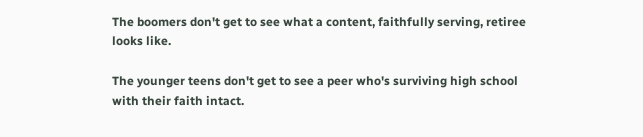The boomers don't get to see what a content, faithfully serving, retiree looks like.

The younger teens don't get to see a peer who's surviving high school with their faith intact.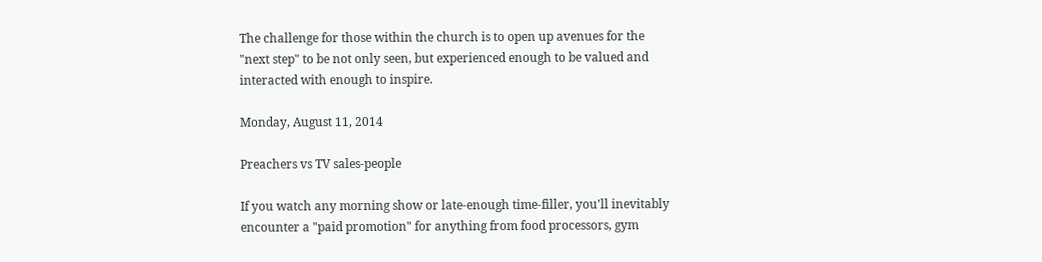The challenge for those within the church is to open up avenues for the "next step" to be not only seen, but experienced enough to be valued and interacted with enough to inspire.

Monday, August 11, 2014

Preachers vs TV sales-people

If you watch any morning show or late-enough time-filler, you'll inevitably encounter a "paid promotion" for anything from food processors, gym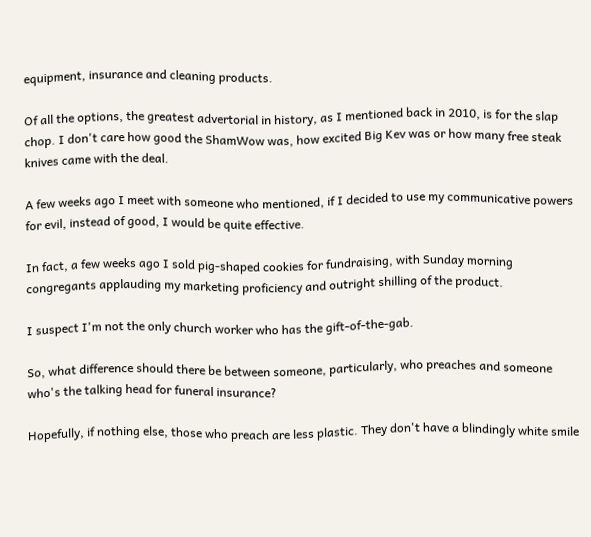equipment, insurance and cleaning products.

Of all the options, the greatest advertorial in history, as I mentioned back in 2010, is for the slap chop. I don't care how good the ShamWow was, how excited Big Kev was or how many free steak knives came with the deal.

A few weeks ago I meet with someone who mentioned, if I decided to use my communicative powers for evil, instead of good, I would be quite effective.

In fact, a few weeks ago I sold pig-shaped cookies for fundraising, with Sunday morning congregants applauding my marketing proficiency and outright shilling of the product.

I suspect I'm not the only church worker who has the gift-of-the-gab.

So, what difference should there be between someone, particularly, who preaches and someone who's the talking head for funeral insurance?

Hopefully, if nothing else, those who preach are less plastic. They don't have a blindingly white smile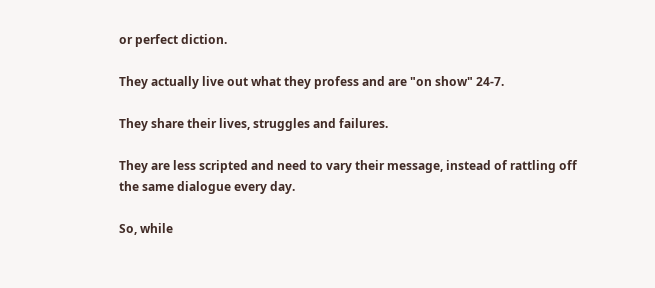or perfect diction.

They actually live out what they profess and are "on show" 24-7.

They share their lives, struggles and failures.

They are less scripted and need to vary their message, instead of rattling off the same dialogue every day.

So, while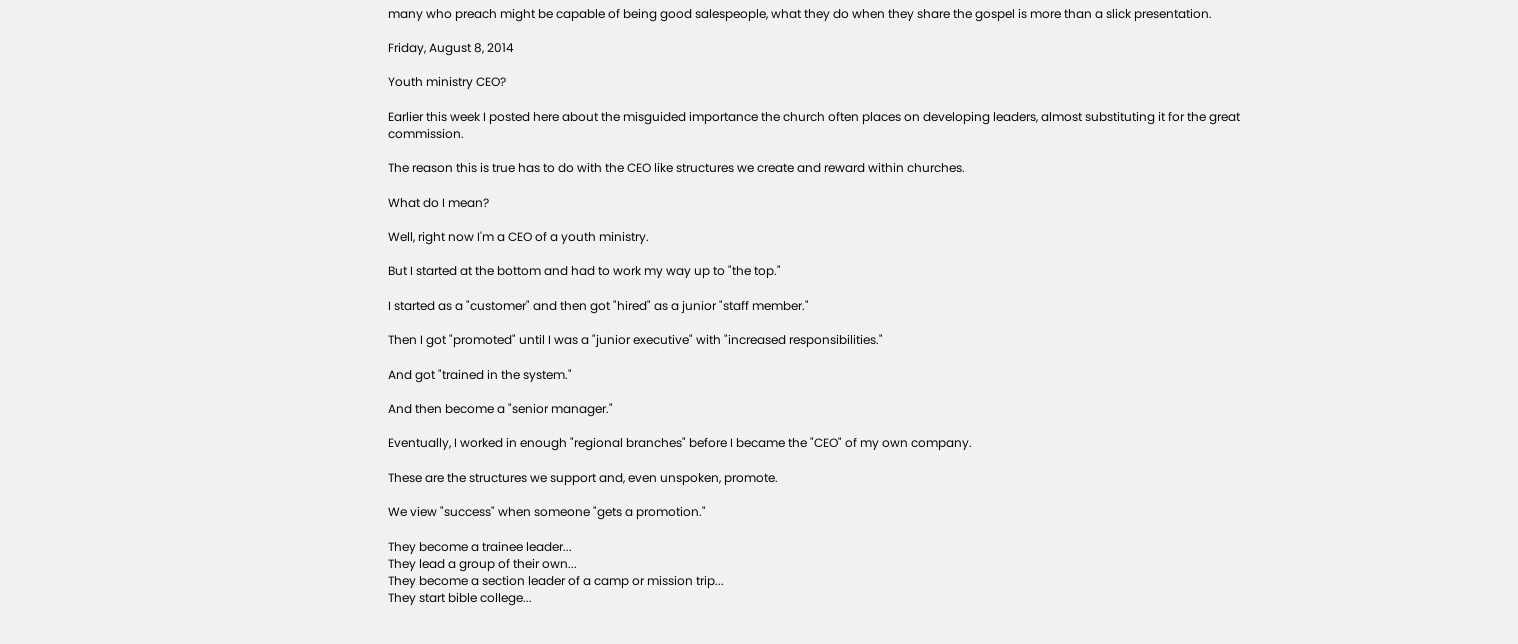many who preach might be capable of being good salespeople, what they do when they share the gospel is more than a slick presentation.

Friday, August 8, 2014

Youth ministry CEO?

Earlier this week I posted here about the misguided importance the church often places on developing leaders, almost substituting it for the great commission.

The reason this is true has to do with the CEO like structures we create and reward within churches.

What do I mean?

Well, right now I'm a CEO of a youth ministry.

But I started at the bottom and had to work my way up to "the top."

I started as a "customer" and then got "hired" as a junior "staff member."

Then I got "promoted" until I was a "junior executive" with "increased responsibilities."

And got "trained in the system."

And then become a "senior manager."

Eventually, I worked in enough "regional branches" before I became the "CEO" of my own company.

These are the structures we support and, even unspoken, promote.

We view "success" when someone "gets a promotion."

They become a trainee leader...
They lead a group of their own...
They become a section leader of a camp or mission trip...
They start bible college...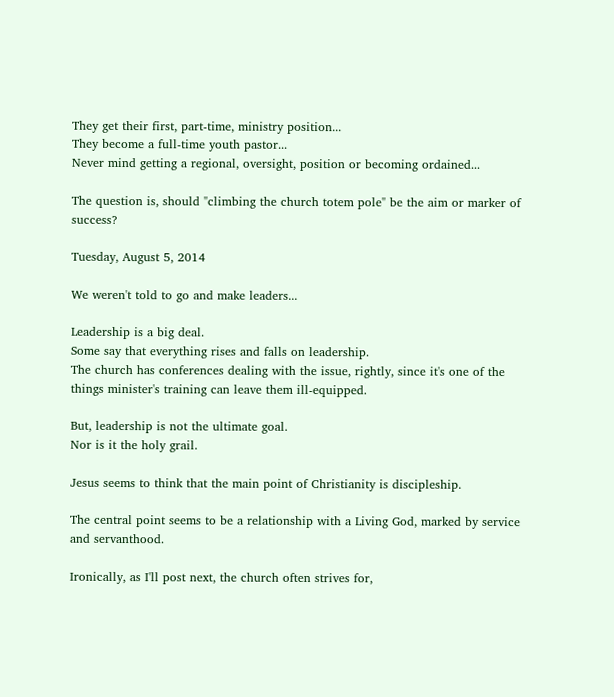They get their first, part-time, ministry position...
They become a full-time youth pastor...
Never mind getting a regional, oversight, position or becoming ordained...

The question is, should "climbing the church totem pole" be the aim or marker of success?

Tuesday, August 5, 2014

We weren't told to go and make leaders...

Leadership is a big deal.
Some say that everything rises and falls on leadership.
The church has conferences dealing with the issue, rightly, since it's one of the things minister's training can leave them ill-equipped.

But, leadership is not the ultimate goal.
Nor is it the holy grail.

Jesus seems to think that the main point of Christianity is discipleship.

The central point seems to be a relationship with a Living God, marked by service and servanthood.

Ironically, as I'll post next, the church often strives for,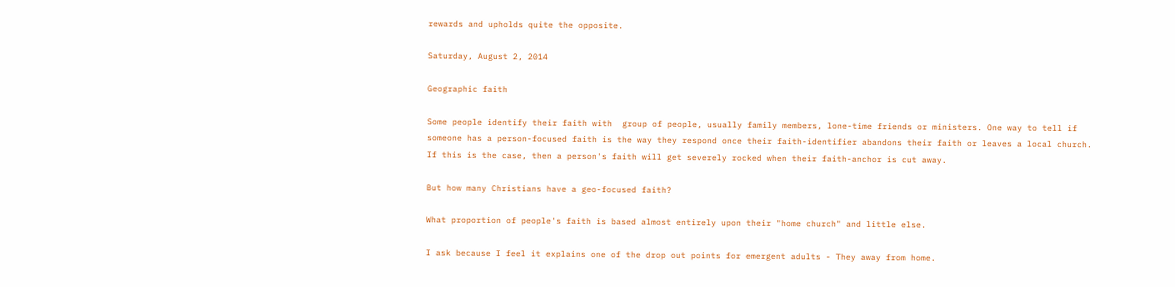rewards and upholds quite the opposite.

Saturday, August 2, 2014

Geographic faith

Some people identify their faith with  group of people, usually family members, lone-time friends or ministers. One way to tell if someone has a person-focused faith is the way they respond once their faith-identifier abandons their faith or leaves a local church. If this is the case, then a person's faith will get severely rocked when their faith-anchor is cut away.

But how many Christians have a geo-focused faith?

What proportion of people's faith is based almost entirely upon their "home church" and little else.

I ask because I feel it explains one of the drop out points for emergent adults - They away from home.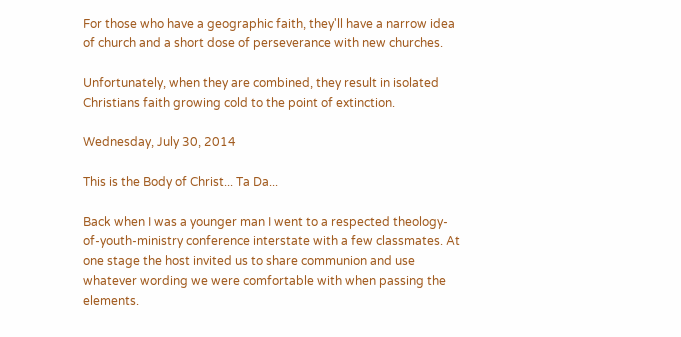For those who have a geographic faith, they'll have a narrow idea of church and a short dose of perseverance with new churches.

Unfortunately, when they are combined, they result in isolated Christians faith growing cold to the point of extinction.

Wednesday, July 30, 2014

This is the Body of Christ... Ta Da...

Back when I was a younger man I went to a respected theology-of-youth-ministry conference interstate with a few classmates. At one stage the host invited us to share communion and use whatever wording we were comfortable with when passing the elements.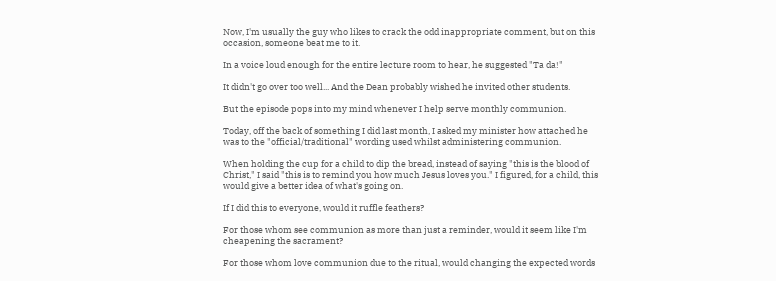Now, I'm usually the guy who likes to crack the odd inappropriate comment, but on this occasion, someone beat me to it.

In a voice loud enough for the entire lecture room to hear, he suggested "Ta da!"

It didn't go over too well... And the Dean probably wished he invited other students.

But the episode pops into my mind whenever I help serve monthly communion.

Today, off the back of something I did last month, I asked my minister how attached he was to the "official/traditional" wording used whilst administering communion.

When holding the cup for a child to dip the bread, instead of saying "this is the blood of Christ," I said "this is to remind you how much Jesus loves you." I figured, for a child, this would give a better idea of what's going on.

If I did this to everyone, would it ruffle feathers?

For those whom see communion as more than just a reminder, would it seem like I'm cheapening the sacrament?

For those whom love communion due to the ritual, would changing the expected words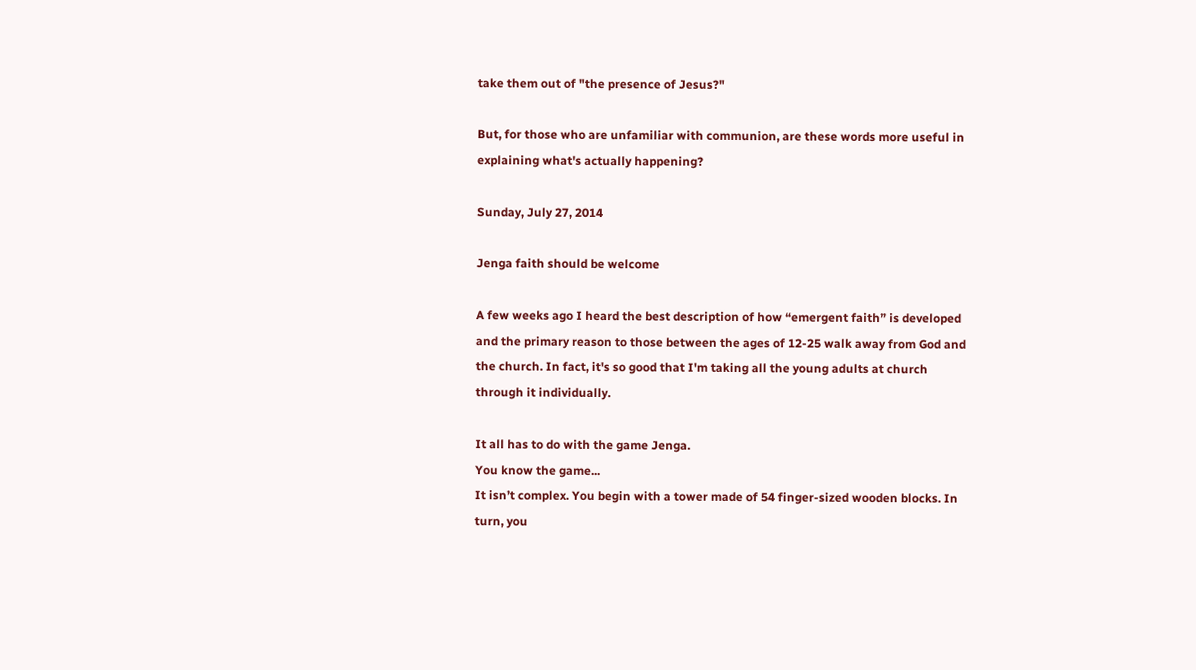take them out of "the presence of Jesus?"

But, for those who are unfamiliar with communion, are these words more useful in explaining what's actually happening?

Sunday, July 27, 2014

Jenga faith should be welcome

A few weeks ago I heard the best description of how “emergent faith” is developed and the primary reason to those between the ages of 12-25 walk away from God and the church. In fact, it's so good that I'm taking all the young adults at church through it individually.

It all has to do with the game Jenga.
You know the game...
It isn’t complex. You begin with a tower made of 54 finger-sized wooden blocks. In turn, you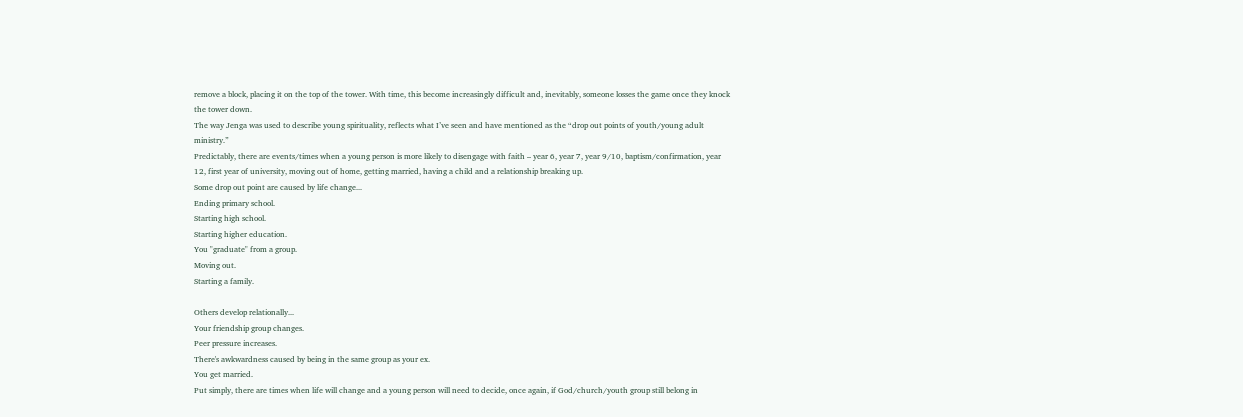remove a block, placing it on the top of the tower. With time, this become increasingly difficult and, inevitably, someone losses the game once they knock the tower down.
The way Jenga was used to describe young spirituality, reflects what I’ve seen and have mentioned as the “drop out points of youth/young adult ministry.”
Predictably, there are events/times when a young person is more likely to disengage with faith – year 6, year 7, year 9/10, baptism/confirmation, year 12, first year of university, moving out of home, getting married, having a child and a relationship breaking up.
Some drop out point are caused by life change...
Ending primary school.
Starting high school.
Starting higher education.
You "graduate" from a group.
Moving out.
Starting a family.

Others develop relationally...
Your friendship group changes.
Peer pressure increases.
There's awkwardness caused by being in the same group as your ex.
You get married.
Put simply, there are times when life will change and a young person will need to decide, once again, if God/church/youth group still belong in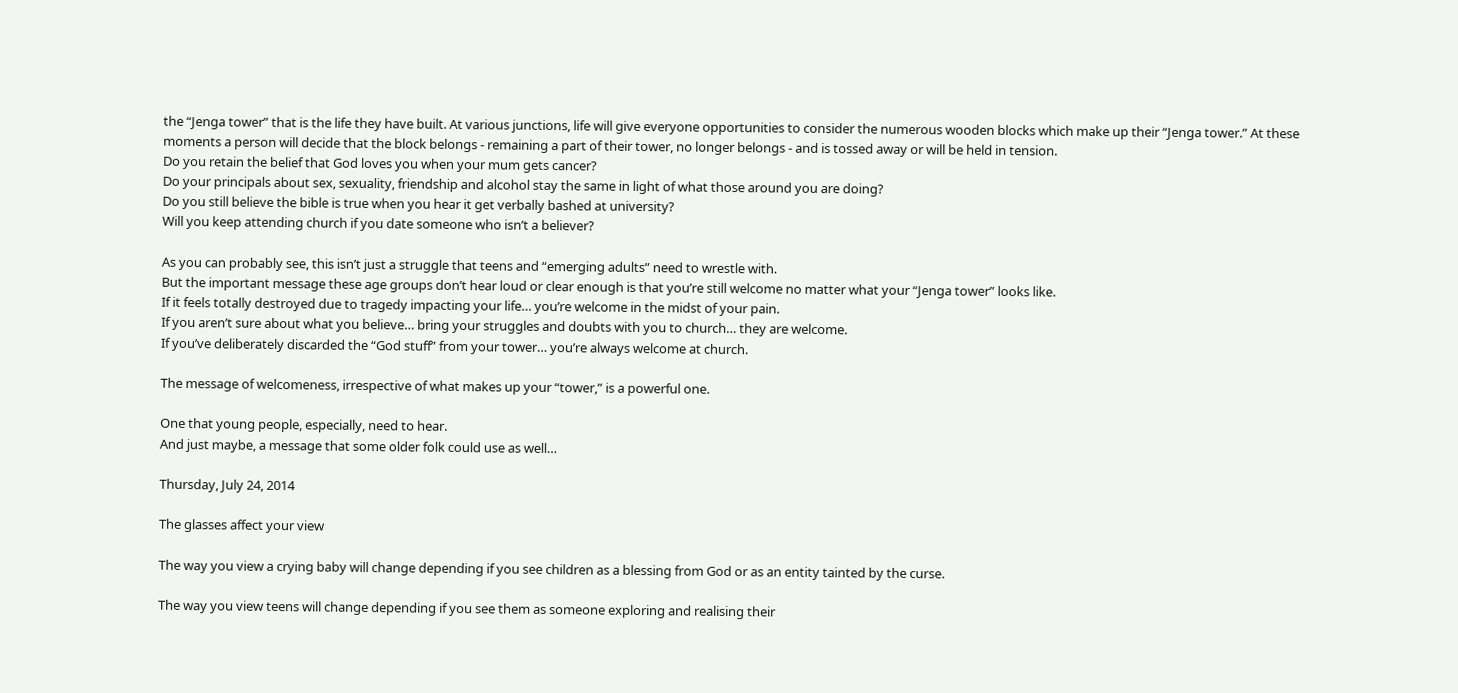the “Jenga tower” that is the life they have built. At various junctions, life will give everyone opportunities to consider the numerous wooden blocks which make up their “Jenga tower.” At these moments a person will decide that the block belongs - remaining a part of their tower, no longer belongs - and is tossed away or will be held in tension.
Do you retain the belief that God loves you when your mum gets cancer?
Do your principals about sex, sexuality, friendship and alcohol stay the same in light of what those around you are doing?
Do you still believe the bible is true when you hear it get verbally bashed at university?
Will you keep attending church if you date someone who isn’t a believer?

As you can probably see, this isn’t just a struggle that teens and “emerging adults” need to wrestle with.
But the important message these age groups don’t hear loud or clear enough is that you’re still welcome no matter what your “Jenga tower” looks like.
If it feels totally destroyed due to tragedy impacting your life… you’re welcome in the midst of your pain.
If you aren’t sure about what you believe… bring your struggles and doubts with you to church… they are welcome.
If you’ve deliberately discarded the “God stuff” from your tower… you’re always welcome at church.

The message of welcomeness, irrespective of what makes up your “tower,” is a powerful one.

One that young people, especially, need to hear.
And just maybe, a message that some older folk could use as well…

Thursday, July 24, 2014

The glasses affect your view

The way you view a crying baby will change depending if you see children as a blessing from God or as an entity tainted by the curse.

The way you view teens will change depending if you see them as someone exploring and realising their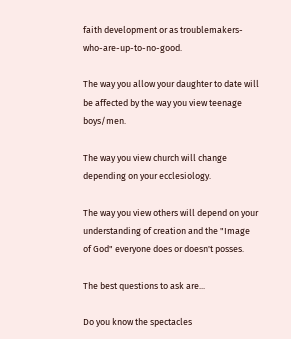faith development or as troublemakers-who-are-up-to-no-good.

The way you allow your daughter to date will be affected by the way you view teenage boys/men.

The way you view church will change depending on your ecclesiology.

The way you view others will depend on your understanding of creation and the "Image of God" everyone does or doesn't posses.

The best questions to ask are...

Do you know the spectacles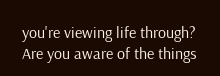you're viewing life through?
Are you aware of the things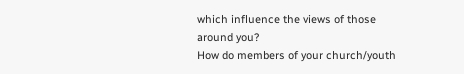which influence the views of those around you?
How do members of your church/youth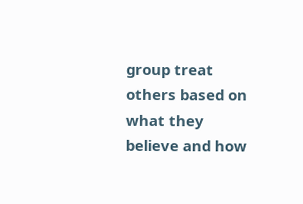group treat others based on what they believe and how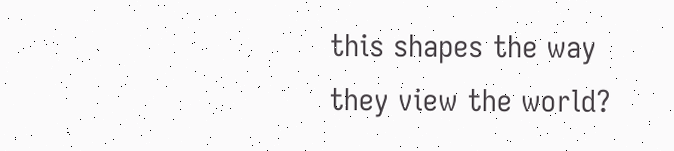this shapes the way they view the world?